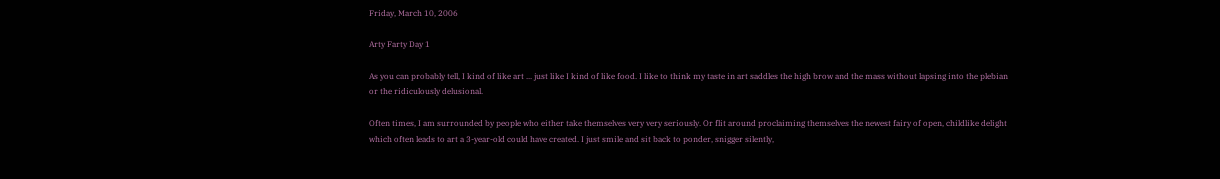Friday, March 10, 2006

Arty Farty Day 1

As you can probably tell, I kind of like art ... just like I kind of like food. I like to think my taste in art saddles the high brow and the mass without lapsing into the plebian or the ridiculously delusional.

Often times, I am surrounded by people who either take themselves very very seriously. Or flit around proclaiming themselves the newest fairy of open, childlike delight which often leads to art a 3-year-old could have created. I just smile and sit back to ponder, snigger silently,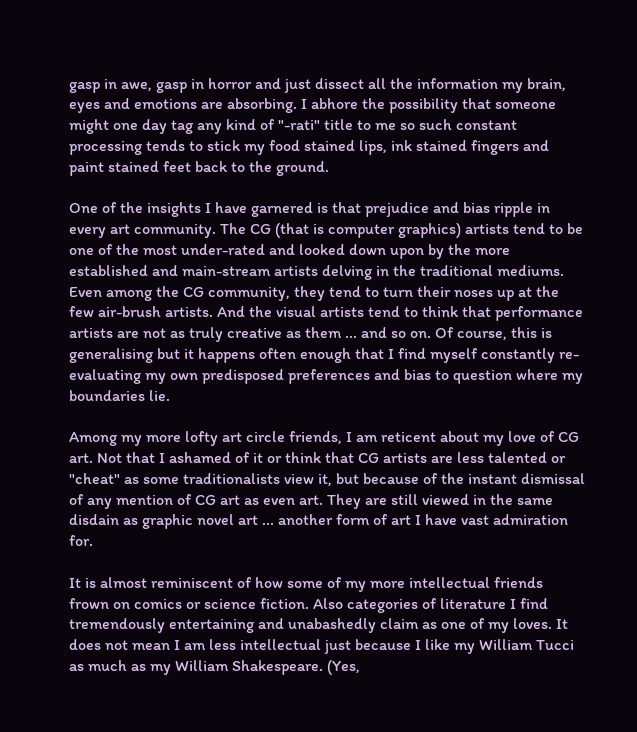gasp in awe, gasp in horror and just dissect all the information my brain, eyes and emotions are absorbing. I abhore the possibility that someone might one day tag any kind of "-rati" title to me so such constant processing tends to stick my food stained lips, ink stained fingers and paint stained feet back to the ground.

One of the insights I have garnered is that prejudice and bias ripple in every art community. The CG (that is computer graphics) artists tend to be one of the most under-rated and looked down upon by the more established and main-stream artists delving in the traditional mediums. Even among the CG community, they tend to turn their noses up at the few air-brush artists. And the visual artists tend to think that performance artists are not as truly creative as them ... and so on. Of course, this is generalising but it happens often enough that I find myself constantly re-evaluating my own predisposed preferences and bias to question where my boundaries lie.

Among my more lofty art circle friends, I am reticent about my love of CG art. Not that I ashamed of it or think that CG artists are less talented or "cheat" as some traditionalists view it, but because of the instant dismissal of any mention of CG art as even art. They are still viewed in the same disdain as graphic novel art ... another form of art I have vast admiration for.

It is almost reminiscent of how some of my more intellectual friends frown on comics or science fiction. Also categories of literature I find tremendously entertaining and unabashedly claim as one of my loves. It does not mean I am less intellectual just because I like my William Tucci as much as my William Shakespeare. (Yes,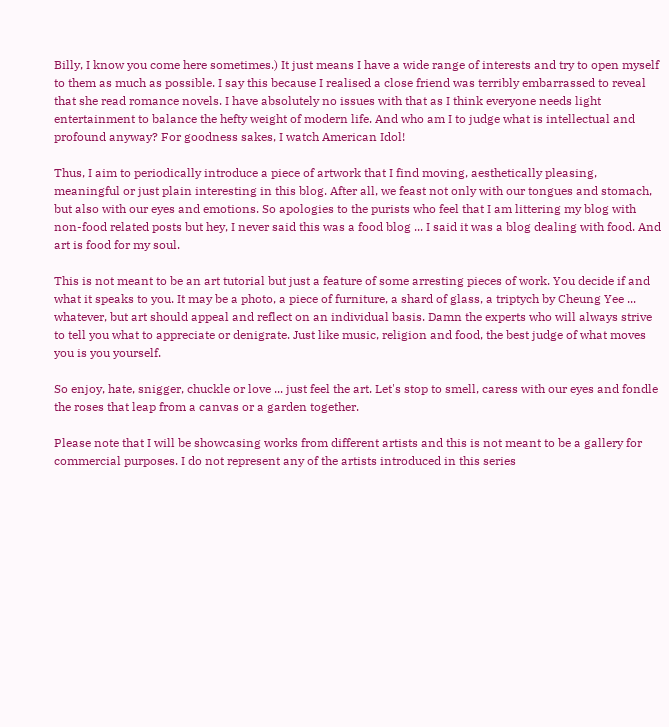Billy, I know you come here sometimes.) It just means I have a wide range of interests and try to open myself to them as much as possible. I say this because I realised a close friend was terribly embarrassed to reveal that she read romance novels. I have absolutely no issues with that as I think everyone needs light entertainment to balance the hefty weight of modern life. And who am I to judge what is intellectual and profound anyway? For goodness sakes, I watch American Idol!

Thus, I aim to periodically introduce a piece of artwork that I find moving, aesthetically pleasing, meaningful or just plain interesting in this blog. After all, we feast not only with our tongues and stomach, but also with our eyes and emotions. So apologies to the purists who feel that I am littering my blog with non-food related posts but hey, I never said this was a food blog ... I said it was a blog dealing with food. And art is food for my soul.

This is not meant to be an art tutorial but just a feature of some arresting pieces of work. You decide if and what it speaks to you. It may be a photo, a piece of furniture, a shard of glass, a triptych by Cheung Yee ... whatever, but art should appeal and reflect on an individual basis. Damn the experts who will always strive to tell you what to appreciate or denigrate. Just like music, religion and food, the best judge of what moves you is you yourself.

So enjoy, hate, snigger, chuckle or love ... just feel the art. Let's stop to smell, caress with our eyes and fondle the roses that leap from a canvas or a garden together.

Please note that I will be showcasing works from different artists and this is not meant to be a gallery for commercial purposes. I do not represent any of the artists introduced in this series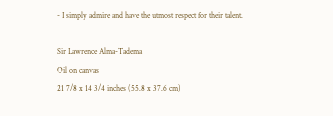- I simply admire and have the utmost respect for their talent.

Sir Lawrence Alma-Tadema
Oil on canvas
21 7/8 x 14 3/4 inches (55.8 x 37.6 cm)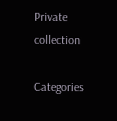Private collection

Categories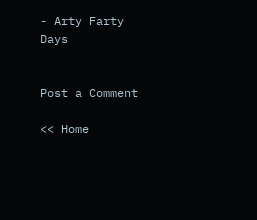- Arty Farty Days


Post a Comment

<< Home